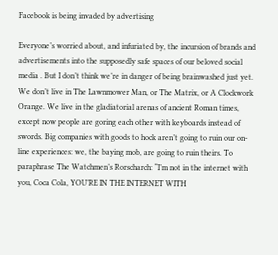Facebook is being invaded by advertising

Everyone’s worried about, and infuriated by, the incursion of brands and advertisements into the supposedly safe spaces of our beloved social media . But I don’t think we’re in danger of being brainwashed just yet. We don’t live in The Lawnmower Man, or The Matrix, or A Clockwork Orange. We live in the gladiatorial arenas of ancient Roman times, except now people are goring each other with keyboards instead of swords. Big companies with goods to hock aren’t going to ruin our on-line experiences: we, the baying mob, are going to ruin theirs. To paraphrase The Watchmen’s Rorscharch: “I’m not in the internet with you, Coca Cola, YOU’RE IN THE INTERNET WITH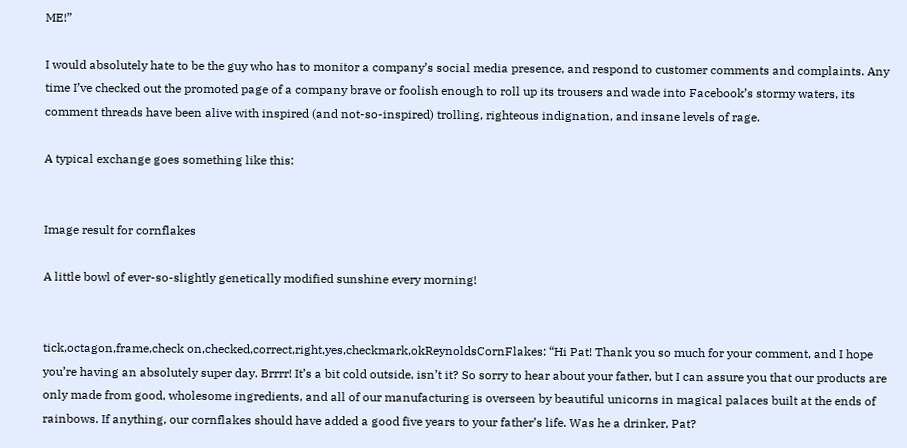ME!”

I would absolutely hate to be the guy who has to monitor a company’s social media presence, and respond to customer comments and complaints. Any time I’ve checked out the promoted page of a company brave or foolish enough to roll up its trousers and wade into Facebook’s stormy waters, its comment threads have been alive with inspired (and not-so-inspired) trolling, righteous indignation, and insane levels of rage.

A typical exchange goes something like this:


Image result for cornflakes

A little bowl of ever-so-slightly genetically modified sunshine every morning!


tick,octagon,frame,check on,checked,correct,right,yes,checkmark,okReynoldsCornFlakes: “Hi Pat! Thank you so much for your comment, and I hope you’re having an absolutely super day. Brrrr! It’s a bit cold outside, isn’t it? So sorry to hear about your father, but I can assure you that our products are only made from good, wholesome ingredients, and all of our manufacturing is overseen by beautiful unicorns in magical palaces built at the ends of rainbows. If anything, our cornflakes should have added a good five years to your father’s life. Was he a drinker, Pat?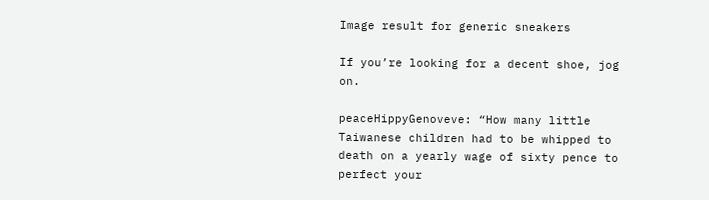Image result for generic sneakers

If you’re looking for a decent shoe, jog on.

peaceHippyGenoveve: “How many little Taiwanese children had to be whipped to death on a yearly wage of sixty pence to perfect your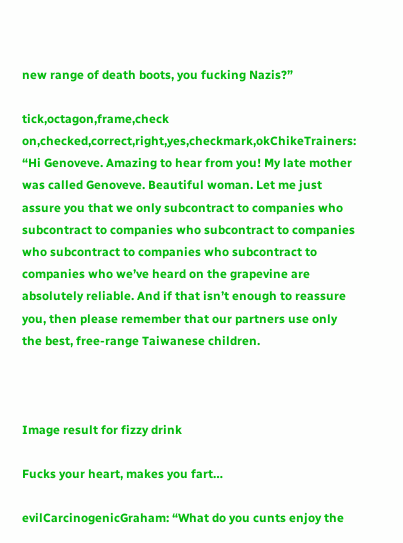new range of death boots, you fucking Nazis?”

tick,octagon,frame,check on,checked,correct,right,yes,checkmark,okChikeTrainers: “Hi Genoveve. Amazing to hear from you! My late mother was called Genoveve. Beautiful woman. Let me just assure you that we only subcontract to companies who subcontract to companies who subcontract to companies who subcontract to companies who subcontract to companies who we’ve heard on the grapevine are absolutely reliable. And if that isn’t enough to reassure you, then please remember that our partners use only the best, free-range Taiwanese children.



Image result for fizzy drink

Fucks your heart, makes you fart…

evilCarcinogenicGraham: “What do you cunts enjoy the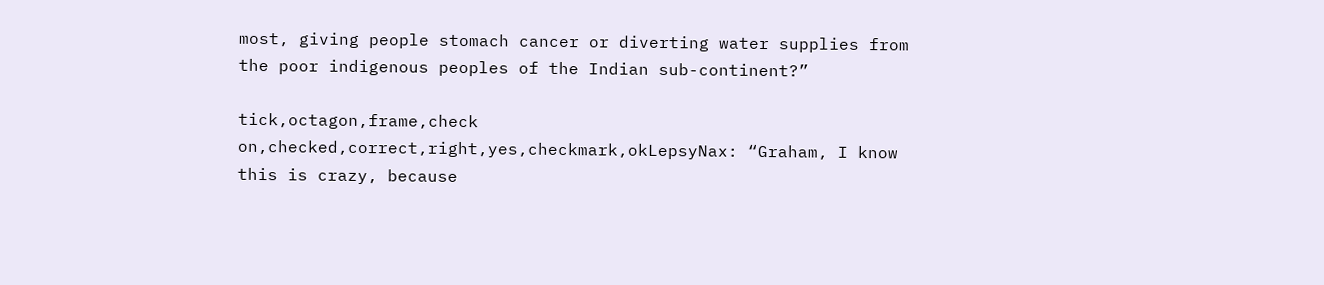most, giving people stomach cancer or diverting water supplies from the poor indigenous peoples of the Indian sub-continent?”

tick,octagon,frame,check on,checked,correct,right,yes,checkmark,okLepsyNax: “Graham, I know this is crazy, because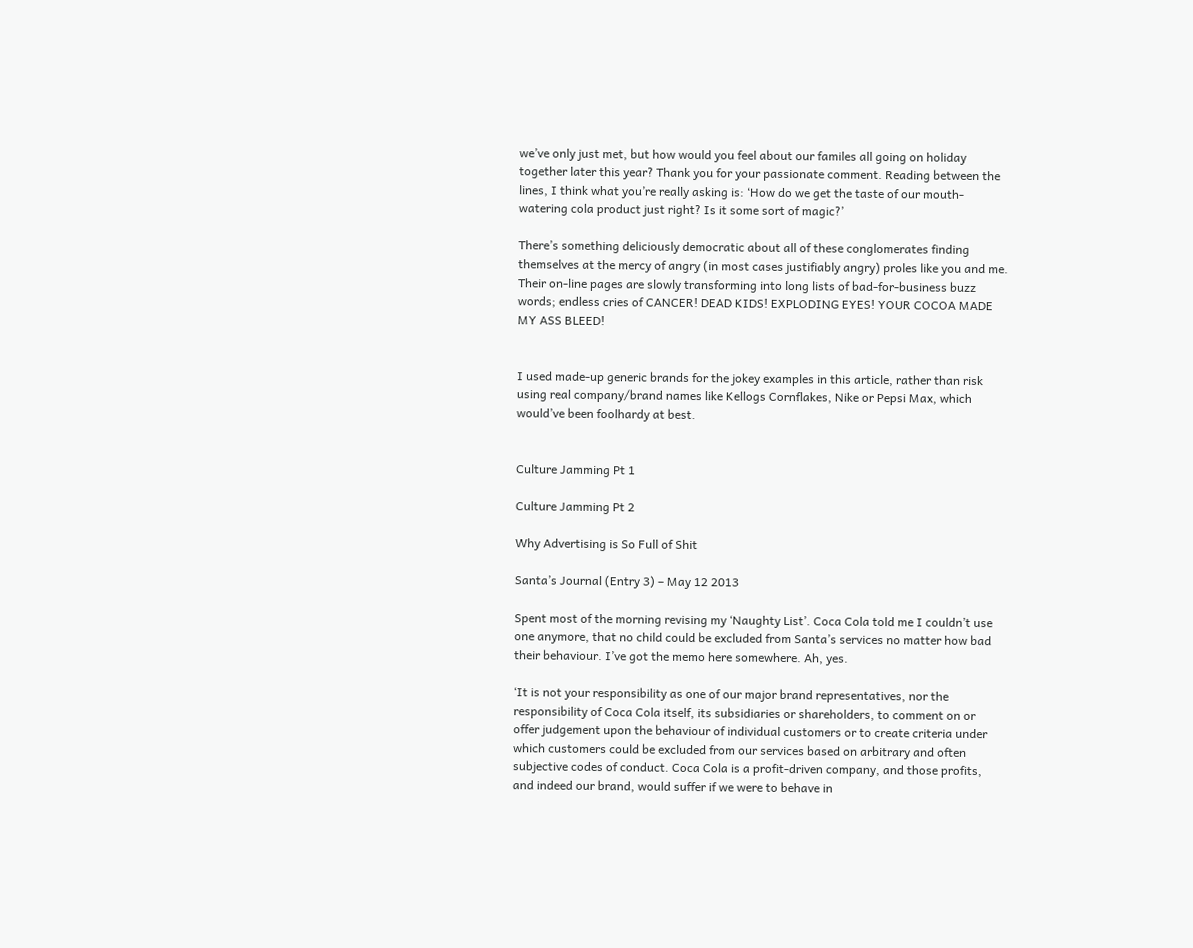we’ve only just met, but how would you feel about our familes all going on holiday together later this year? Thank you for your passionate comment. Reading between the lines, I think what you’re really asking is: ‘How do we get the taste of our mouth-watering cola product just right? Is it some sort of magic?’

There’s something deliciously democratic about all of these conglomerates finding themselves at the mercy of angry (in most cases justifiably angry) proles like you and me. Their on-line pages are slowly transforming into long lists of bad-for-business buzz words; endless cries of CANCER! DEAD KIDS! EXPLODING EYES! YOUR COCOA MADE MY ASS BLEED!


I used made-up generic brands for the jokey examples in this article, rather than risk using real company/brand names like Kellogs Cornflakes, Nike or Pepsi Max, which would’ve been foolhardy at best.


Culture Jamming Pt 1

Culture Jamming Pt 2

Why Advertising is So Full of Shit

Santa’s Journal (Entry 3) – May 12 2013

Spent most of the morning revising my ‘Naughty List’. Coca Cola told me I couldn’t use one anymore, that no child could be excluded from Santa’s services no matter how bad their behaviour. I’ve got the memo here somewhere. Ah, yes.

‘It is not your responsibility as one of our major brand representatives, nor the responsibility of Coca Cola itself, its subsidiaries or shareholders, to comment on or offer judgement upon the behaviour of individual customers or to create criteria under which customers could be excluded from our services based on arbitrary and often subjective codes of conduct. Coca Cola is a profit-driven company, and those profits, and indeed our brand, would suffer if we were to behave in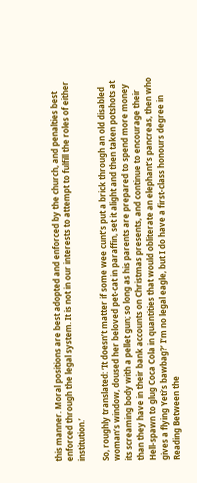this manner. Moral positions are best adopted and enforced by the church, and penalties best enforced through the legal system. It is not in our interests to attempt to fulfill the roles of either institution.’

So, roughly translated: ‘It doesn’t matter if some wee cunt’s put a brick through an old disabled woman’s window, doused her beloved pet-cat in paraffin, set it alight and then taken potshots at its screaming body with a pellet gun; so long as his parents are prepared to spend more money than they have in their bank accounts on Christmas presents, and continue to encourage their Hell-spawn to glug Coca Cola in quantities that would obliterate an elephant’s pancreas, then who gives a flying Yeti’s bawbag?’ I’m no legal eagle, but I do have a first-class honours degree in Reading Between the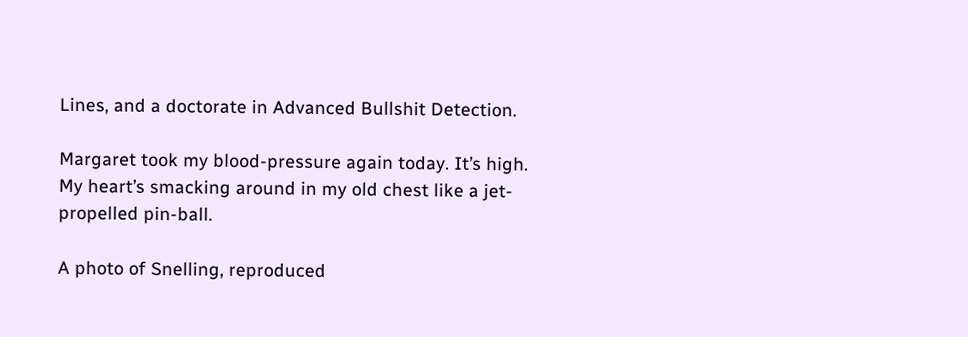Lines, and a doctorate in Advanced Bullshit Detection.

Margaret took my blood-pressure again today. It’s high. My heart’s smacking around in my old chest like a jet-propelled pin-ball.

A photo of Snelling, reproduced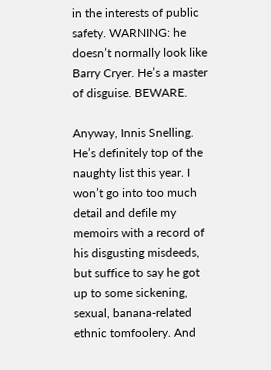in the interests of public safety. WARNING: he doesn’t normally look like Barry Cryer. He’s a master of disguise. BEWARE.

Anyway, Innis Snelling. He’s definitely top of the naughty list this year. I won’t go into too much detail and defile my memoirs with a record of his disgusting misdeeds, but suffice to say he got up to some sickening, sexual, banana-related ethnic tomfoolery. And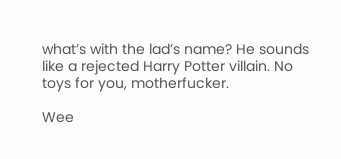what’s with the lad’s name? He sounds like a rejected Harry Potter villain. No toys for you, motherfucker.

Wee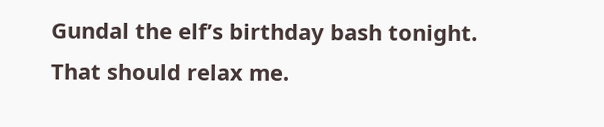Gundal the elf’s birthday bash tonight. That should relax me.